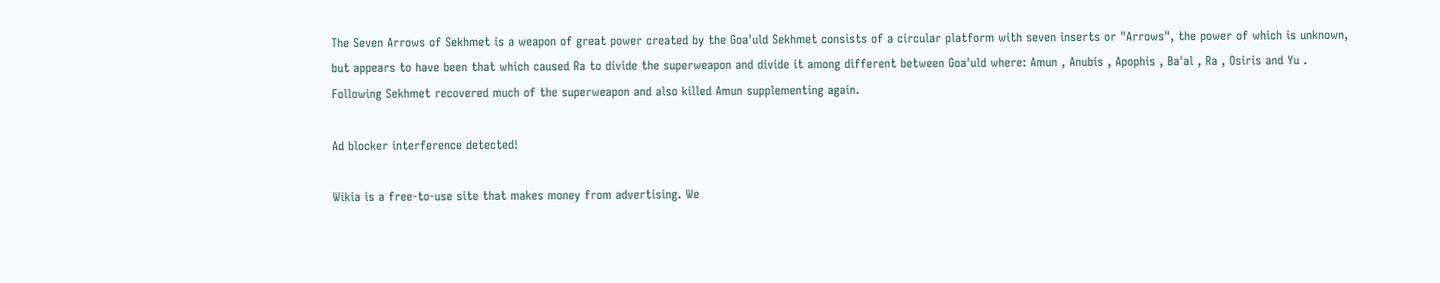The Seven Arrows of Sekhmet is a weapon of great power created by the Goa'uld Sekhmet consists of a circular platform with seven inserts or "Arrows", the power of which is unknown, but appears to have been that which caused Ra to divide the superweapon and divide it among different between Goa'uld where: Amun , Anubis , Apophis , Ba'al , Ra , Osiris and Yu . Following Sekhmet recovered much of the superweapon and also killed Amun supplementing again.

Ad blocker interference detected!

Wikia is a free-to-use site that makes money from advertising. We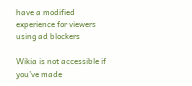have a modified experience for viewers using ad blockers

Wikia is not accessible if you’ve made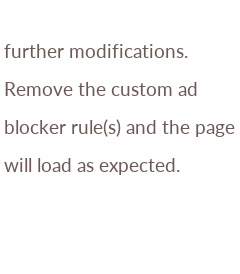further modifications. Remove the custom ad blocker rule(s) and the page will load as expected.